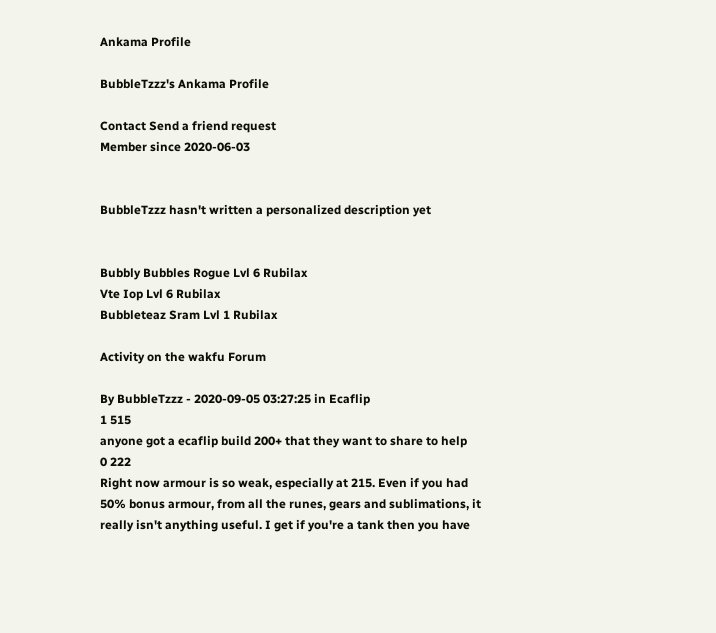Ankama Profile

BubbleTzzz's Ankama Profile

Contact Send a friend request
Member since 2020-06-03


BubbleTzzz hasn't written a personalized description yet


Bubbly Bubbles Rogue Lvl 6 Rubilax
Vte Iop Lvl 6 Rubilax
Bubbleteaz Sram Lvl 1 Rubilax

Activity on the wakfu Forum

By BubbleTzzz - 2020-09-05 03:27:25 in Ecaflip
1 515
anyone got a ecaflip build 200+ that they want to share to help
0 222
Right now armour is so weak, especially at 215. Even if you had 50% bonus armour, from all the runes, gears and sublimations, it really isn't anything useful. I get if you're a tank then you have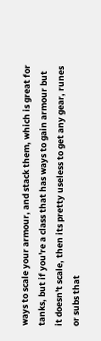ways to scale your armour, and stack them, which is great for tanks, but if you're a class that has ways to gain armour but it doesn't scale, then its pretty useless to get any gear, runes or subs that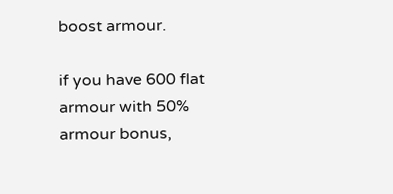boost armour.

if you have 600 flat armour with 50% armour bonus,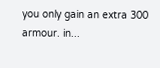you only gain an extra 300 armour. in...